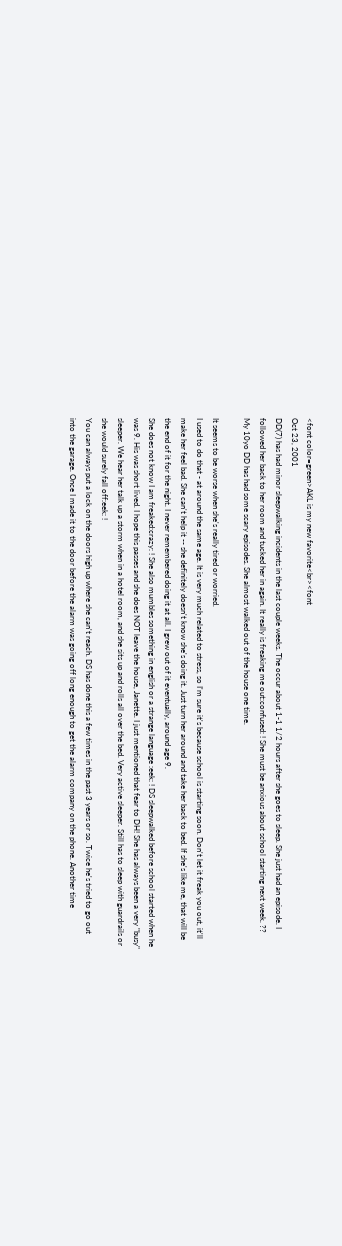<font color=green>AKL is my new favorite<br><font
Oct 23, 2001
DD(7) has had minor sleepwalking incidents in the last couple weeks. The occur about 1-1 1/2 hours after she goes to sleep. She just had an episode. I followed her back to her room and tucked her in again. It really is freaking me out:confused: ! She must be anxious about school starting next week. ??
My 10yo DD has had some scary episodes. She almost walked out of the house one time.

It seems to be worse when she's really tired or worried.
I used to do that - at around the same age. It is very much related to stress, so I'm sure it's because school is starting soon. Don't let it freak you out, it'll make her feel bad. She can't help it -- she definitely doesn't know she's doing it. Just turn her around and take her back to bed. If she's like me, that will be the end of it for the night. I never remembered doing it at all. I grew out of it eventually, around age 9.
She does not know I am freaked:crazy: ! She also mumbles something in english or a strange language :eek: ! DS sleepwalked before school started when he was 9. His was short lived. I hope this passes and she does NOT leave the house, Janette. I just mentioned that fear to DH! She has always been a very "busy" sleeper. We hear her talk up a storm when in a hotel room, and she sits up and rolls all over the bed. Very active sleeper. Still has to sleep with guardrails or she would surely fall off:eek: !
You can always put a lock on the doors high up where she can't reach. DS has done this a few times in the past 3 years or so. Twice he's tried to go out into the garage. Once I made it to the door before the alarm was going off long enough to get the alarm company on the phone. Another time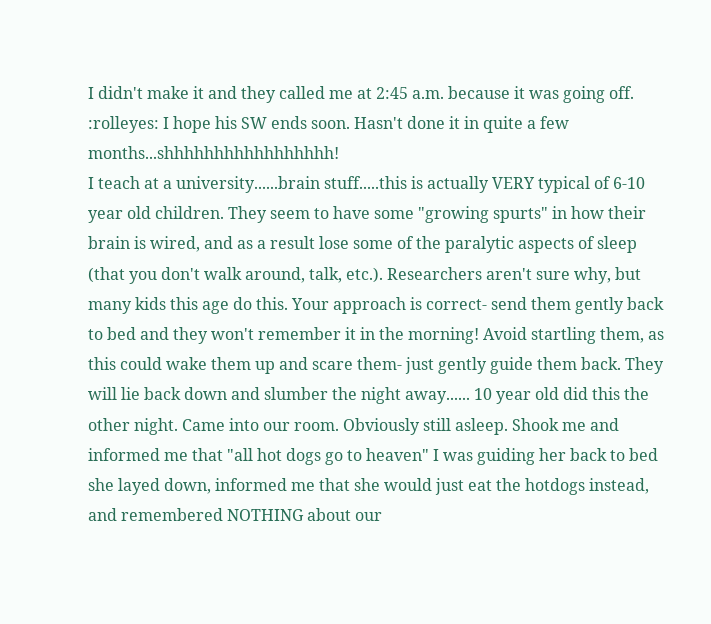I didn't make it and they called me at 2:45 a.m. because it was going off. :rolleyes: I hope his SW ends soon. Hasn't done it in quite a few months...shhhhhhhhhhhhhhhhh!
I teach at a university......brain stuff.....this is actually VERY typical of 6-10 year old children. They seem to have some "growing spurts" in how their brain is wired, and as a result lose some of the paralytic aspects of sleep (that you don't walk around, talk, etc.). Researchers aren't sure why, but many kids this age do this. Your approach is correct- send them gently back to bed and they won't remember it in the morning! Avoid startling them, as this could wake them up and scare them- just gently guide them back. They will lie back down and slumber the night away...... 10 year old did this the other night. Came into our room. Obviously still asleep. Shook me and informed me that "all hot dogs go to heaven" I was guiding her back to bed she layed down, informed me that she would just eat the hotdogs instead, and remembered NOTHING about our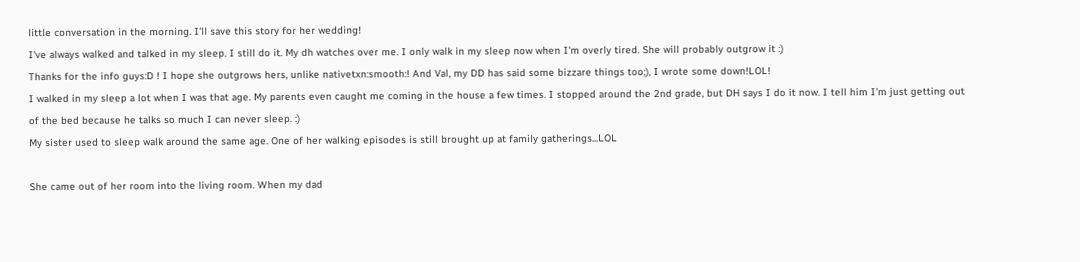little conversation in the morning. I'll save this story for her wedding!
I've always walked and talked in my sleep. I still do it. My dh watches over me. I only walk in my sleep now when I'm overly tired. She will probably outgrow it :)
Thanks for the info guys:D ! I hope she outgrows hers, unlike nativetxn:smooth:! And Val, my DD has said some bizzare things too;), I wrote some down!LOL!
I walked in my sleep a lot when I was that age. My parents even caught me coming in the house a few times. I stopped around the 2nd grade, but DH says I do it now. I tell him I'm just getting out of the bed because he talks so much I can never sleep. :)
My sister used to sleep walk around the same age. One of her walking episodes is still brought up at family gatherings...LOL

She came out of her room into the living room. When my dad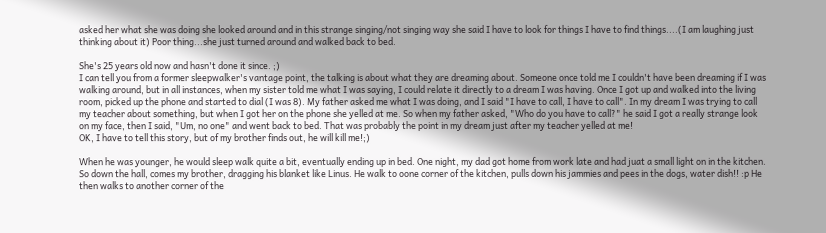asked her what she was doing she looked around and in this strange singing/not singing way she said I have to look for things I have to find things....(I am laughing just thinking about it) Poor thing...she just turned around and walked back to bed.

She's 25 years old now and hasn't done it since. ;)
I can tell you from a former sleepwalker's vantage point, the talking is about what they are dreaming about. Someone once told me I couldn't have been dreaming if I was walking around, but in all instances, when my sister told me what I was saying, I could relate it directly to a dream I was having. Once I got up and walked into the living room, picked up the phone and started to dial (I was 8). My father asked me what I was doing, and I said "I have to call, I have to call". In my dream I was trying to call my teacher about something, but when I got her on the phone she yelled at me. So when my father asked, "Who do you have to call?" he said I got a really strange look on my face, then I said, "Um, no one" and went back to bed. That was probably the point in my dream just after my teacher yelled at me!
OK, I have to tell this story, but of my brother finds out, he will kill me!;)

When he was younger, he would sleep walk quite a bit, eventually ending up in bed. One night, my dad got home from work late and had juat a small light on in the kitchen. So down the hall, comes my brother, dragging his blanket like Linus. He walk to oone corner of the kitchen, pulls down his jammies and pees in the dogs, water dish!! :p He then walks to another corner of the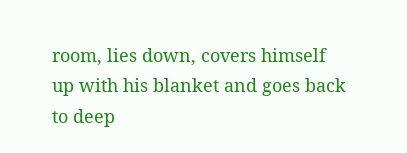room, lies down, covers himself up with his blanket and goes back to deep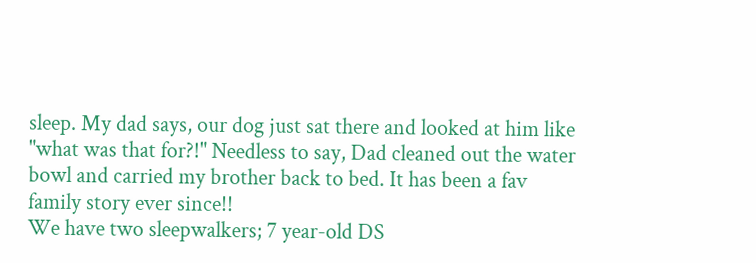sleep. My dad says, our dog just sat there and looked at him like "what was that for?!" Needless to say, Dad cleaned out the water bowl and carried my brother back to bed. It has been a fav family story ever since!!
We have two sleepwalkers; 7 year-old DS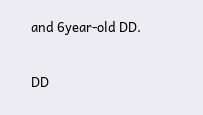and 6year-old DD.

DD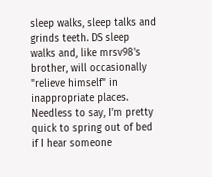sleep walks, sleep talks and grinds teeth. DS sleep walks and, like mrsv98's brother, will occasionally "relieve himself" in inappropriate places. Needless to say, I'm pretty quick to spring out of bed if I hear someone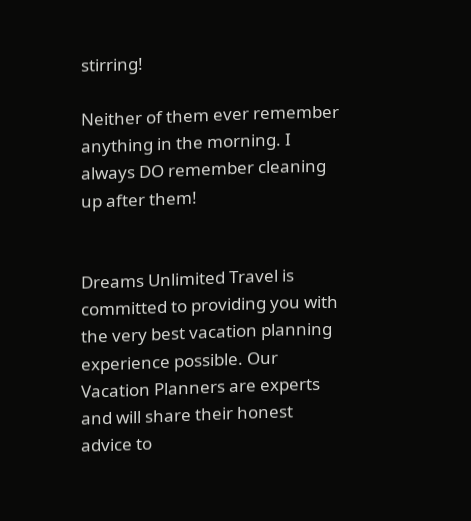stirring!

Neither of them ever remember anything in the morning. I always DO remember cleaning up after them!


Dreams Unlimited Travel is committed to providing you with the very best vacation planning experience possible. Our Vacation Planners are experts and will share their honest advice to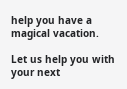help you have a magical vacation.

Let us help you with your next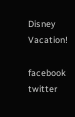Disney Vacation!

facebook twitter